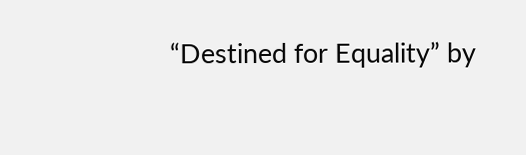“Destined for Equality” by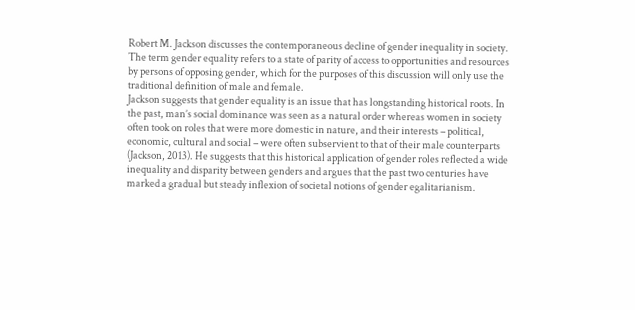Robert M. Jackson discusses the contemporaneous decline of gender inequality in society. The term gender equality refers to a state of parity of access to opportunities and resources by persons of opposing gender, which for the purposes of this discussion will only use the traditional definition of male and female.
Jackson suggests that gender equality is an issue that has longstanding historical roots. In the past, man’s social dominance was seen as a natural order whereas women in society often took on roles that were more domestic in nature, and their interests – political, economic, cultural and social – were often subservient to that of their male counterparts (Jackson, 2013). He suggests that this historical application of gender roles reflected a wide inequality and disparity between genders and argues that the past two centuries have marked a gradual but steady inflexion of societal notions of gender egalitarianism.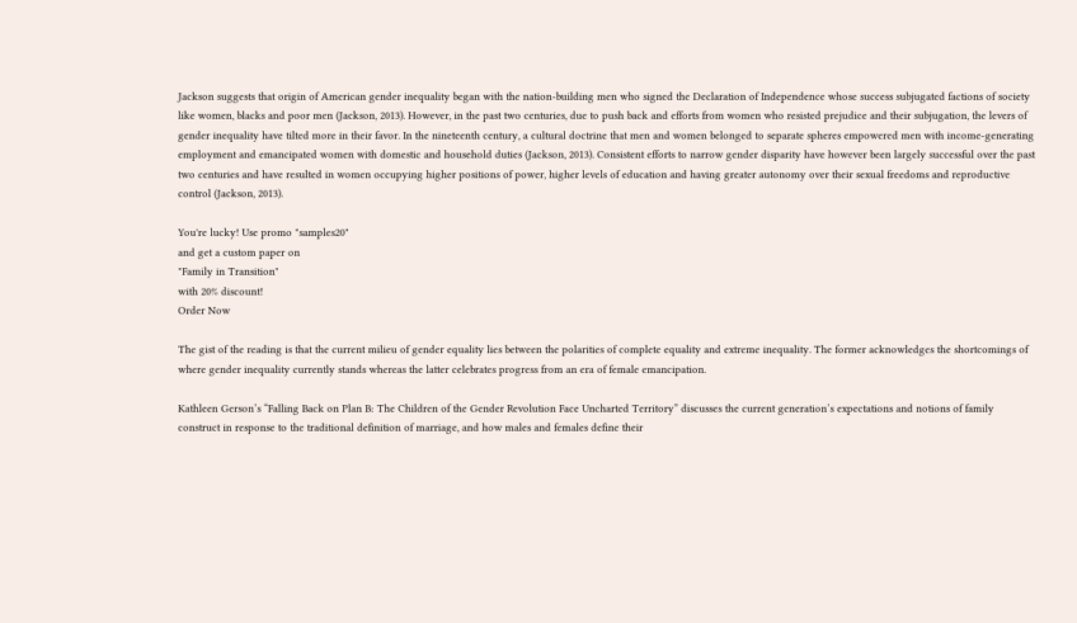Jackson suggests that origin of American gender inequality began with the nation-building men who signed the Declaration of Independence whose success subjugated factions of society like women, blacks and poor men (Jackson, 2013). However, in the past two centuries, due to push back and efforts from women who resisted prejudice and their subjugation, the levers of gender inequality have tilted more in their favor. In the nineteenth century, a cultural doctrine that men and women belonged to separate spheres empowered men with income-generating employment and emancipated women with domestic and household duties (Jackson, 2013). Consistent efforts to narrow gender disparity have however been largely successful over the past two centuries and have resulted in women occupying higher positions of power, higher levels of education and having greater autonomy over their sexual freedoms and reproductive control (Jackson, 2013).

You're lucky! Use promo "samples20"
and get a custom paper on
"Family in Transition"
with 20% discount!
Order Now

The gist of the reading is that the current milieu of gender equality lies between the polarities of complete equality and extreme inequality. The former acknowledges the shortcomings of where gender inequality currently stands whereas the latter celebrates progress from an era of female emancipation.

Kathleen Gerson’s “Falling Back on Plan B: The Children of the Gender Revolution Face Uncharted Territory” discusses the current generation’s expectations and notions of family construct in response to the traditional definition of marriage, and how males and females define their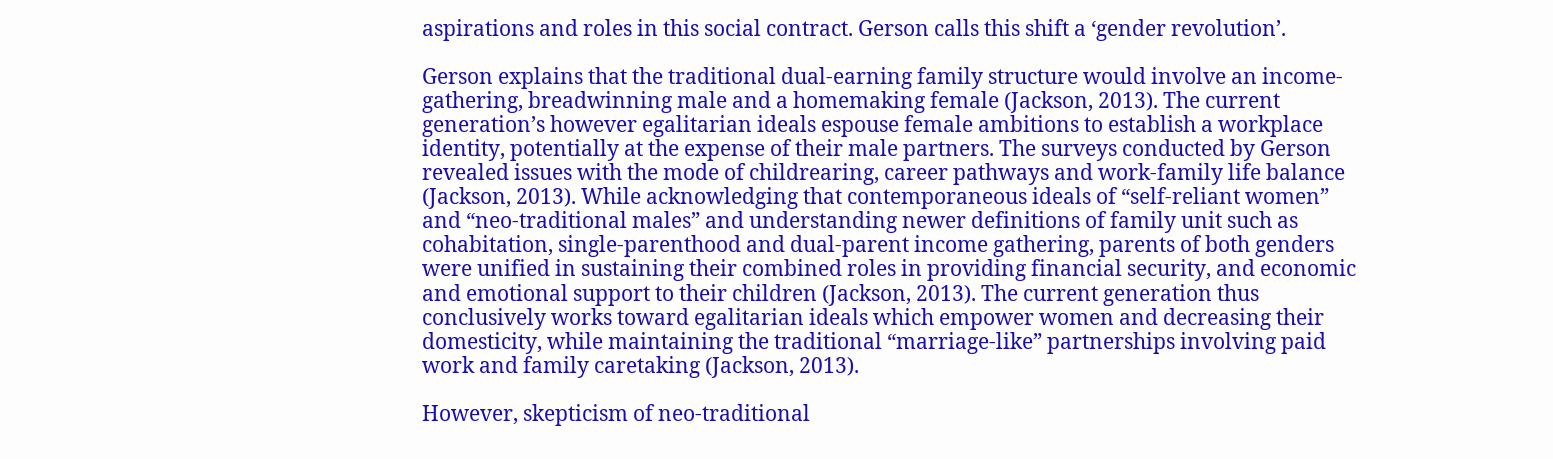aspirations and roles in this social contract. Gerson calls this shift a ‘gender revolution’.

Gerson explains that the traditional dual-earning family structure would involve an income-gathering, breadwinning male and a homemaking female (Jackson, 2013). The current generation’s however egalitarian ideals espouse female ambitions to establish a workplace identity, potentially at the expense of their male partners. The surveys conducted by Gerson revealed issues with the mode of childrearing, career pathways and work-family life balance (Jackson, 2013). While acknowledging that contemporaneous ideals of “self-reliant women” and “neo-traditional males” and understanding newer definitions of family unit such as cohabitation, single-parenthood and dual-parent income gathering, parents of both genders were unified in sustaining their combined roles in providing financial security, and economic and emotional support to their children (Jackson, 2013). The current generation thus conclusively works toward egalitarian ideals which empower women and decreasing their domesticity, while maintaining the traditional “marriage-like” partnerships involving paid work and family caretaking (Jackson, 2013).

However, skepticism of neo-traditional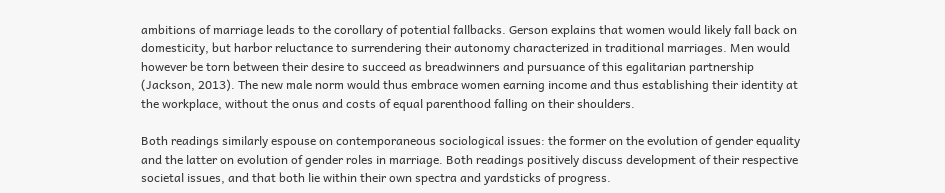ambitions of marriage leads to the corollary of potential fallbacks. Gerson explains that women would likely fall back on domesticity, but harbor reluctance to surrendering their autonomy characterized in traditional marriages. Men would however be torn between their desire to succeed as breadwinners and pursuance of this egalitarian partnership (Jackson, 2013). The new male norm would thus embrace women earning income and thus establishing their identity at the workplace, without the onus and costs of equal parenthood falling on their shoulders.

Both readings similarly espouse on contemporaneous sociological issues: the former on the evolution of gender equality and the latter on evolution of gender roles in marriage. Both readings positively discuss development of their respective societal issues, and that both lie within their own spectra and yardsticks of progress.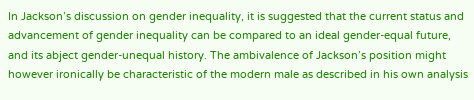In Jackson’s discussion on gender inequality, it is suggested that the current status and advancement of gender inequality can be compared to an ideal gender-equal future, and its abject gender-unequal history. The ambivalence of Jackson’s position might however ironically be characteristic of the modern male as described in his own analysis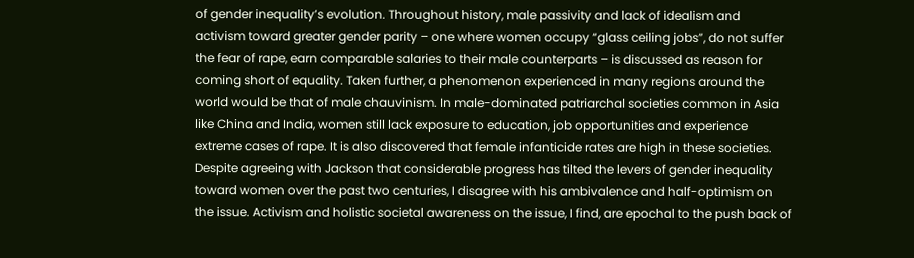of gender inequality’s evolution. Throughout history, male passivity and lack of idealism and activism toward greater gender parity – one where women occupy “glass ceiling jobs”, do not suffer the fear of rape, earn comparable salaries to their male counterparts – is discussed as reason for coming short of equality. Taken further, a phenomenon experienced in many regions around the world would be that of male chauvinism. In male-dominated patriarchal societies common in Asia like China and India, women still lack exposure to education, job opportunities and experience extreme cases of rape. It is also discovered that female infanticide rates are high in these societies. Despite agreeing with Jackson that considerable progress has tilted the levers of gender inequality toward women over the past two centuries, I disagree with his ambivalence and half-optimism on the issue. Activism and holistic societal awareness on the issue, I find, are epochal to the push back of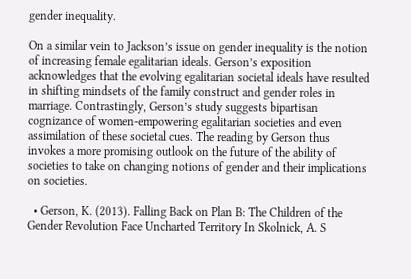gender inequality.

On a similar vein to Jackson’s issue on gender inequality is the notion of increasing female egalitarian ideals. Gerson’s exposition acknowledges that the evolving egalitarian societal ideals have resulted in shifting mindsets of the family construct and gender roles in marriage. Contrastingly, Gerson’s study suggests bipartisan cognizance of women-empowering egalitarian societies and even assimilation of these societal cues. The reading by Gerson thus invokes a more promising outlook on the future of the ability of societies to take on changing notions of gender and their implications on societies.

  • Gerson, K. (2013). Falling Back on Plan B: The Children of the Gender Revolution Face Uncharted Territory In Skolnick, A. S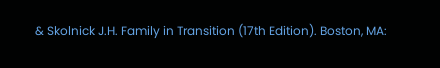& Skolnick J.H. Family in Transition (17th Edition). Boston, MA: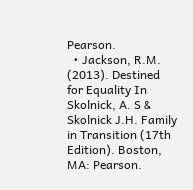Pearson.
  • Jackson, R.M. (2013). Destined for Equality In Skolnick, A. S & Skolnick J.H. Family in Transition (17th Edition). Boston, MA: Pearson.